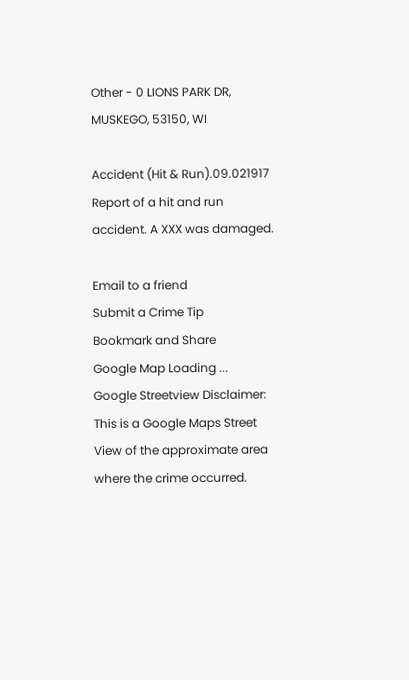Other - 0 LIONS PARK DR, MUSKEGO, 53150, WI

Accident (Hit & Run).09.021917 Report of a hit and run accident. A XXX was damaged.

Email to a friend
Submit a Crime Tip
Bookmark and Share
Google Map Loading ...
Google Streetview Disclaimer: This is a Google Maps Street View of the approximate area where the crime occurred.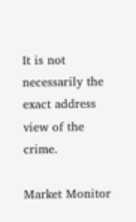It is not necessarily the exact address view of the crime.

Market Monitor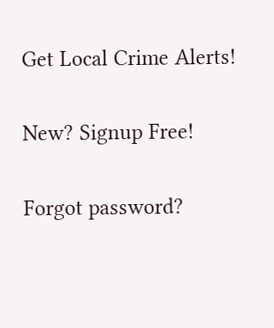Get Local Crime Alerts!

New? Signup Free!

Forgot password?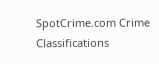SpotCrime.com Crime Classifications